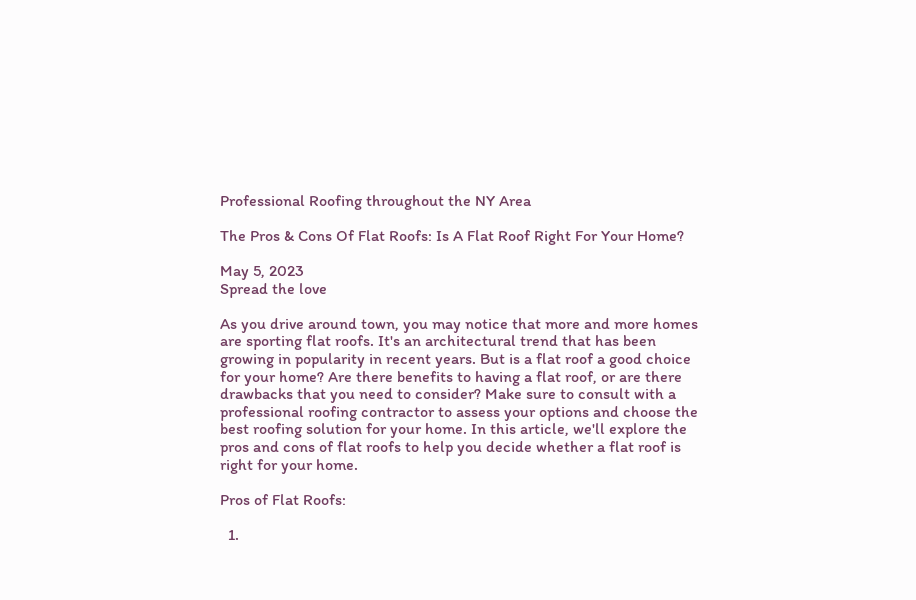Professional Roofing throughout the NY Area

The Pros & Cons Of Flat Roofs: Is A Flat Roof Right For Your Home?

May 5, 2023
Spread the love

As you drive around town, you may notice that more and more homes are sporting flat roofs. It's an architectural trend that has been growing in popularity in recent years. But is a flat roof a good choice for your home? Are there benefits to having a flat roof, or are there drawbacks that you need to consider? Make sure to consult with a professional roofing contractor to assess your options and choose the best roofing solution for your home. In this article, we'll explore the pros and cons of flat roofs to help you decide whether a flat roof is right for your home.

Pros of Flat Roofs:

  1.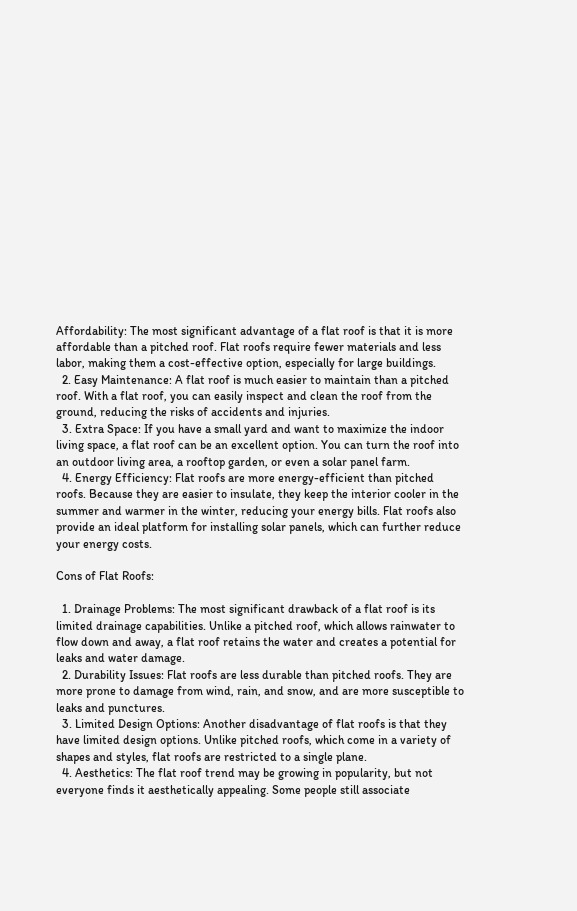Affordability: The most significant advantage of a flat roof is that it is more affordable than a pitched roof. Flat roofs require fewer materials and less labor, making them a cost-effective option, especially for large buildings.
  2. Easy Maintenance: A flat roof is much easier to maintain than a pitched roof. With a flat roof, you can easily inspect and clean the roof from the ground, reducing the risks of accidents and injuries.
  3. Extra Space: If you have a small yard and want to maximize the indoor living space, a flat roof can be an excellent option. You can turn the roof into an outdoor living area, a rooftop garden, or even a solar panel farm.
  4. Energy Efficiency: Flat roofs are more energy-efficient than pitched roofs. Because they are easier to insulate, they keep the interior cooler in the summer and warmer in the winter, reducing your energy bills. Flat roofs also provide an ideal platform for installing solar panels, which can further reduce your energy costs.

Cons of Flat Roofs:

  1. Drainage Problems: The most significant drawback of a flat roof is its limited drainage capabilities. Unlike a pitched roof, which allows rainwater to flow down and away, a flat roof retains the water and creates a potential for leaks and water damage.
  2. Durability Issues: Flat roofs are less durable than pitched roofs. They are more prone to damage from wind, rain, and snow, and are more susceptible to leaks and punctures.
  3. Limited Design Options: Another disadvantage of flat roofs is that they have limited design options. Unlike pitched roofs, which come in a variety of shapes and styles, flat roofs are restricted to a single plane.
  4. Aesthetics: The flat roof trend may be growing in popularity, but not everyone finds it aesthetically appealing. Some people still associate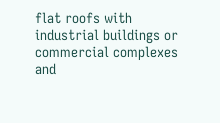flat roofs with industrial buildings or commercial complexes and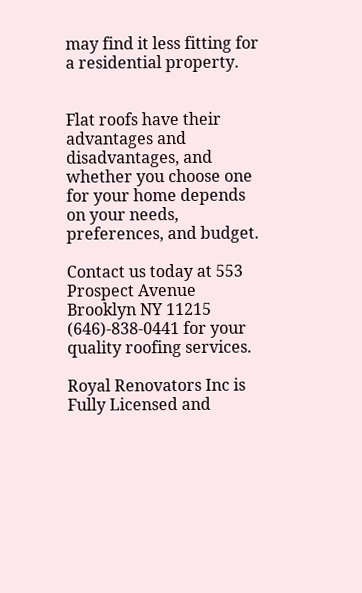may find it less fitting for a residential property.


Flat roofs have their advantages and disadvantages, and whether you choose one for your home depends on your needs, preferences, and budget.

Contact us today at 553 Prospect Avenue Brooklyn NY 11215 (646)-838-0441 for your quality roofing services.

Royal Renovators Inc is Fully Licensed and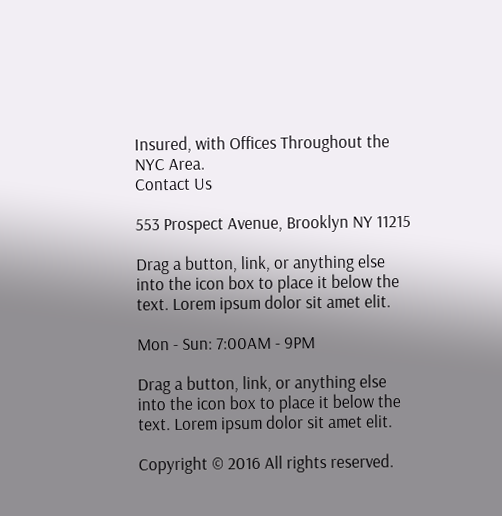Insured, with Offices Throughout the NYC Area.
Contact Us

553 Prospect Avenue, Brooklyn NY 11215

Drag a button, link, or anything else into the icon box to place it below the text. Lorem ipsum dolor sit amet elit.

Mon - Sun: 7:00AM - 9PM

Drag a button, link, or anything else into the icon box to place it below the text. Lorem ipsum dolor sit amet elit.

Copyright © 2016 All rights reserved.